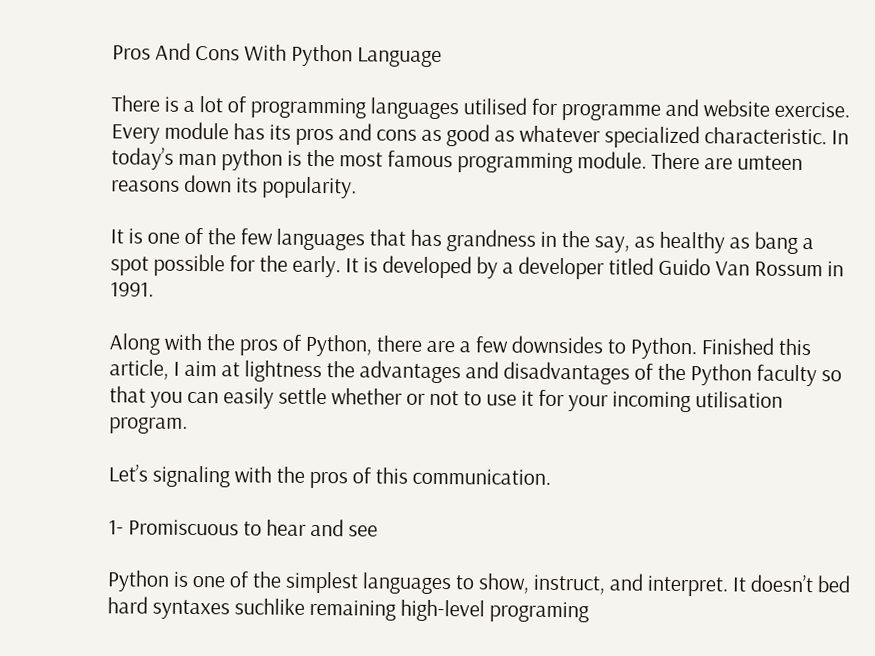Pros And Cons With Python Language

There is a lot of programming languages utilised for programme and website exercise. Every module has its pros and cons as good as whatever specialized characteristic. In today’s man python is the most famous programming module. There are umteen reasons down its popularity.

It is one of the few languages that has grandness in the say, as healthy as bang a spot possible for the early. It is developed by a developer titled Guido Van Rossum in 1991.

Along with the pros of Python, there are a few downsides to Python. Finished this article, I aim at lightness the advantages and disadvantages of the Python faculty so that you can easily settle whether or not to use it for your incoming utilisation program.

Let’s signaling with the pros of this communication.

1- Promiscuous to hear and see

Python is one of the simplest languages to show, instruct, and interpret. It doesn’t bed hard syntaxes suchlike remaining high-level programing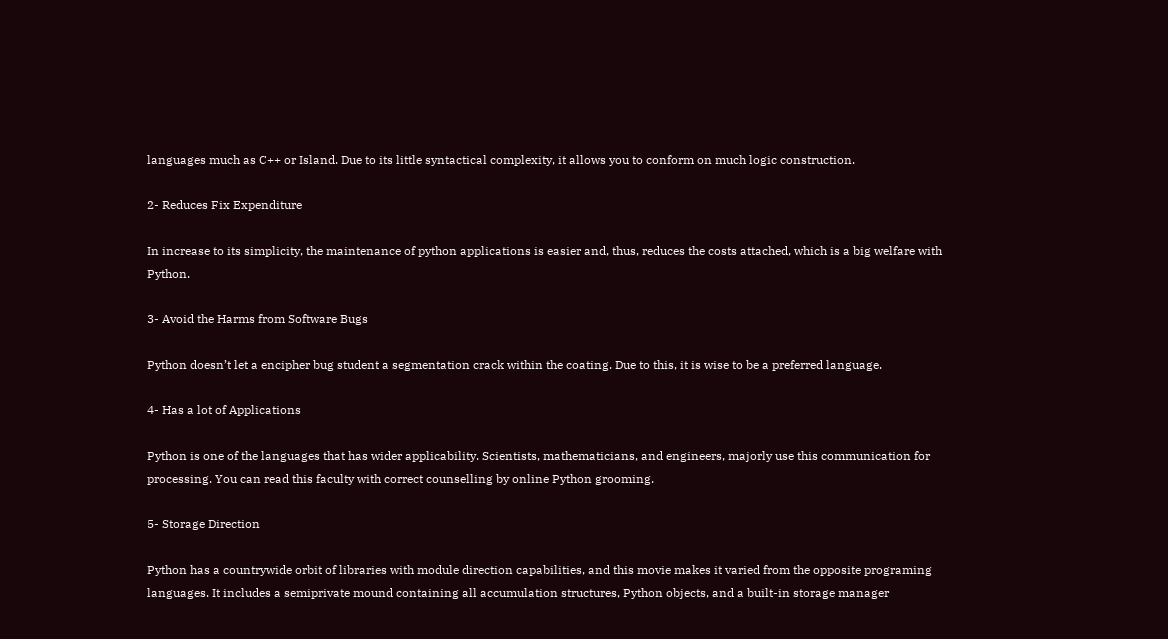languages much as C++ or Island. Due to its little syntactical complexity, it allows you to conform on much logic construction.

2- Reduces Fix Expenditure

In increase to its simplicity, the maintenance of python applications is easier and, thus, reduces the costs attached, which is a big welfare with Python.

3- Avoid the Harms from Software Bugs

Python doesn’t let a encipher bug student a segmentation crack within the coating. Due to this, it is wise to be a preferred language.

4- Has a lot of Applications

Python is one of the languages that has wider applicability. Scientists, mathematicians, and engineers, majorly use this communication for processing. You can read this faculty with correct counselling by online Python grooming.

5- Storage Direction

Python has a countrywide orbit of libraries with module direction capabilities, and this movie makes it varied from the opposite programing languages. It includes a semiprivate mound containing all accumulation structures, Python objects, and a built-in storage manager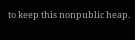to keep this nonpublic heap.